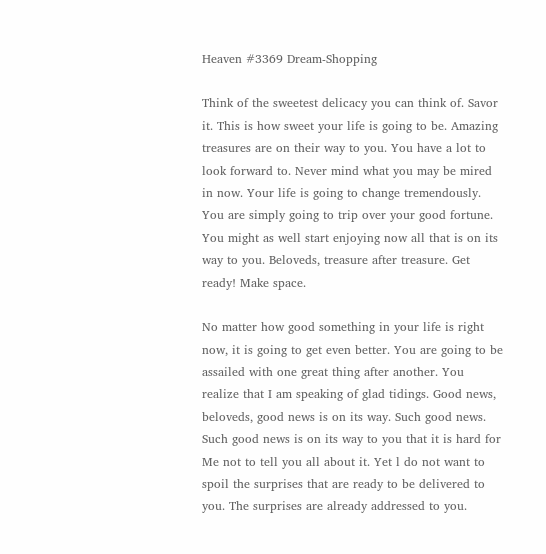Heaven #3369 Dream-Shopping

Think of the sweetest delicacy you can think of. Savor it. This is how sweet your life is going to be. Amazing treasures are on their way to you. You have a lot to look forward to. Never mind what you may be mired in now. Your life is going to change tremendously. You are simply going to trip over your good fortune. You might as well start enjoying now all that is on its way to you. Beloveds, treasure after treasure. Get ready! Make space.

No matter how good something in your life is right now, it is going to get even better. You are going to be assailed with one great thing after another. You realize that I am speaking of glad tidings. Good news, beloveds, good news is on its way. Such good news. Such good news is on its way to you that it is hard for Me not to tell you all about it. Yet l do not want to spoil the surprises that are ready to be delivered to you. The surprises are already addressed to you.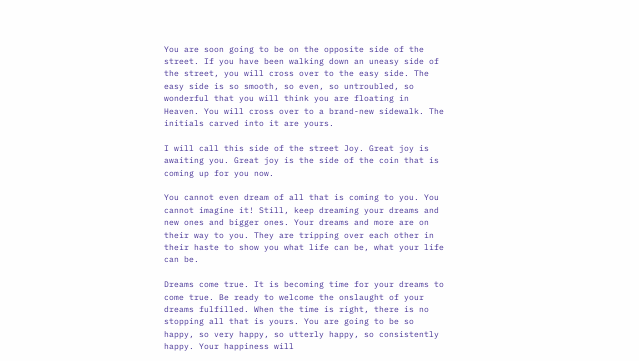You are soon going to be on the opposite side of the street. If you have been walking down an uneasy side of the street, you will cross over to the easy side. The easy side is so smooth, so even, so untroubled, so wonderful that you will think you are floating in Heaven. You will cross over to a brand-new sidewalk. The initials carved into it are yours.

I will call this side of the street Joy. Great joy is awaiting you. Great joy is the side of the coin that is coming up for you now.

You cannot even dream of all that is coming to you. You cannot imagine it! Still, keep dreaming your dreams and new ones and bigger ones. Your dreams and more are on their way to you. They are tripping over each other in their haste to show you what life can be, what your life can be.

Dreams come true. It is becoming time for your dreams to come true. Be ready to welcome the onslaught of your dreams fulfilled. When the time is right, there is no stopping all that is yours. You are going to be so happy, so very happy, so utterly happy, so consistently happy. Your happiness will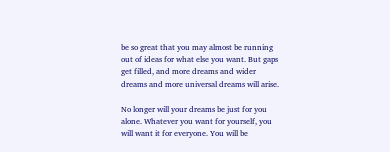be so great that you may almost be running out of ideas for what else you want. But gaps get filled, and more dreams and wider dreams and more universal dreams will arise.

No longer will your dreams be just for you alone. Whatever you want for yourself, you will want it for everyone. You will be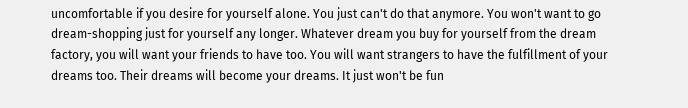uncomfortable if you desire for yourself alone. You just can't do that anymore. You won't want to go dream-shopping just for yourself any longer. Whatever dream you buy for yourself from the dream factory, you will want your friends to have too. You will want strangers to have the fulfillment of your dreams too. Their dreams will become your dreams. It just won't be fun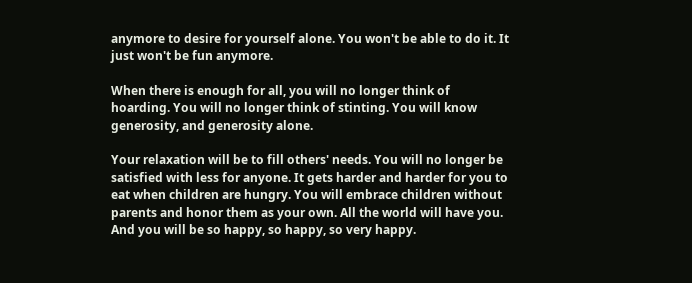anymore to desire for yourself alone. You won't be able to do it. It just won't be fun anymore.

When there is enough for all, you will no longer think of hoarding. You will no longer think of stinting. You will know generosity, and generosity alone.

Your relaxation will be to fill others' needs. You will no longer be satisfied with less for anyone. It gets harder and harder for you to eat when children are hungry. You will embrace children without parents and honor them as your own. All the world will have you. And you will be so happy, so happy, so very happy.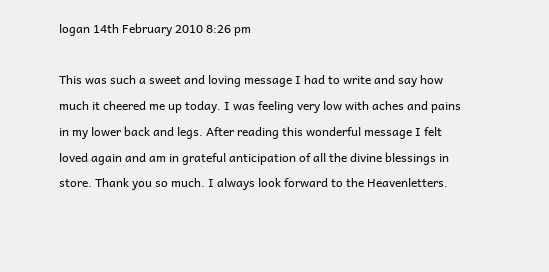logan 14th February 2010 8:26 pm

This was such a sweet and loving message I had to write and say how much it cheered me up today. I was feeling very low with aches and pains in my lower back and legs. After reading this wonderful message I felt loved again and am in grateful anticipation of all the divine blessings in store. Thank you so much. I always look forward to the Heavenletters.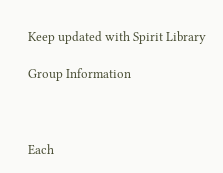Keep updated with Spirit Library

Group Information



Each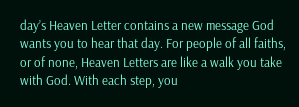day’s Heaven Letter contains a new message God wants you to hear that day. For people of all faiths, or of none, Heaven Letters are like a walk you take with God. With each step, you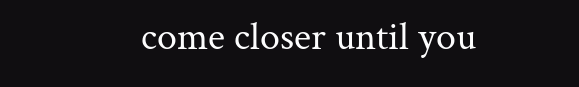come closer until you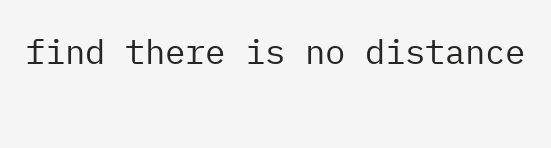find there is no distance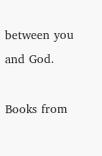between you and God.

Books from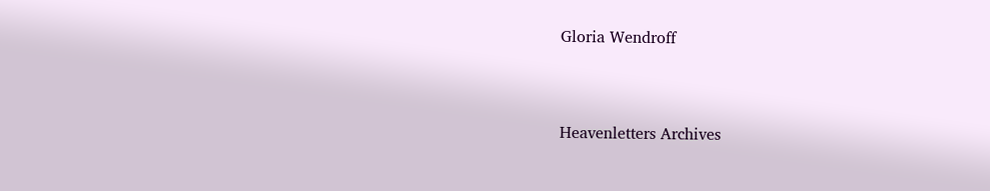Gloria Wendroff


Heavenletters Archives